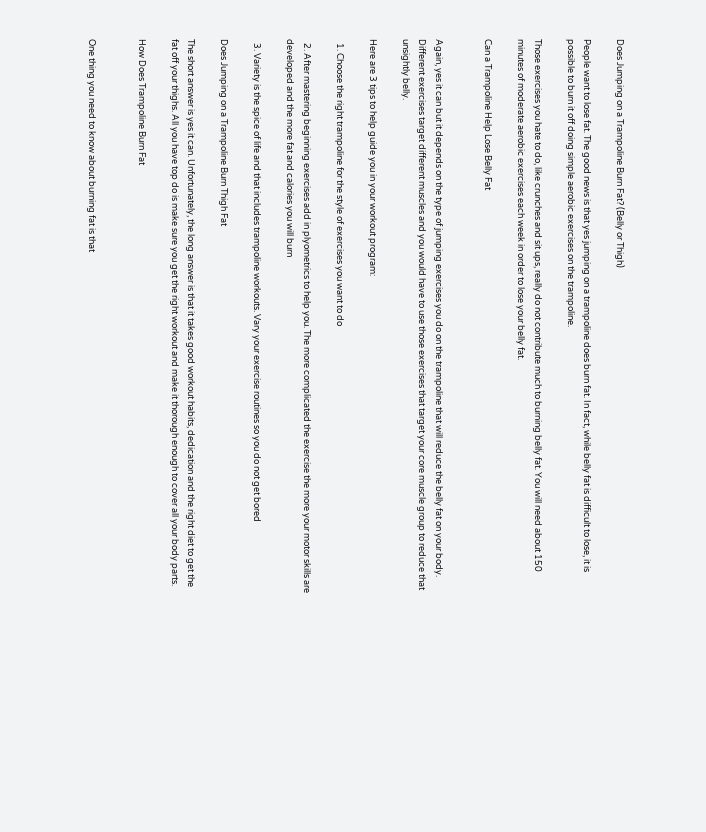Does Jumping on a Trampoline Burn Fat? (Belly or Thigh)

People want to lose fat. The good news is that yes jumping on a trampoline does burn fat. In fact, while belly fat is difficult to lose, it is possible to burn it off doing simple aerobic exercises on the trampoline.

Those exercises you hate to do, like crunches and sit ups, really do not contribute much to burning belly fat. You will need about 150 minutes of moderate aerobic exercises each week in order to lose your belly fat.

Can a Trampoline Help Lose Belly Fat


Again, yes it can but it depends on the type of jumping exercises you do on the trampoline that will reduce the belly fat on your body. Different exercises target different muscles and you would have to use those exercises that target your core muscle group to reduce that unsightly belly.

Here are 3 tips to help guide you in your workout program:

  1. Choose the right trampoline for the style of exercises you want to do

  2. After mastering beginning exercises add in plyometrics to help you. The more complicated the exercise the more your motor skills are developed and the more fat and calories you will burn

  3. Variety is the spice of life and that includes trampoline workouts. Vary your exercise routines so you do not get bored

Does Jumping on a Trampoline Burn Thigh Fat

The short answer is yes it can. Unfortunately, the long answer is that it takes good workout habits, dedication and the right diet to get the fat off your thighs. All you have top do is make sure you get the right workout and make it thorough enough to cover all your body parts.

How Does Trampoline Burn Fat


One thing you need to know about burning fat is that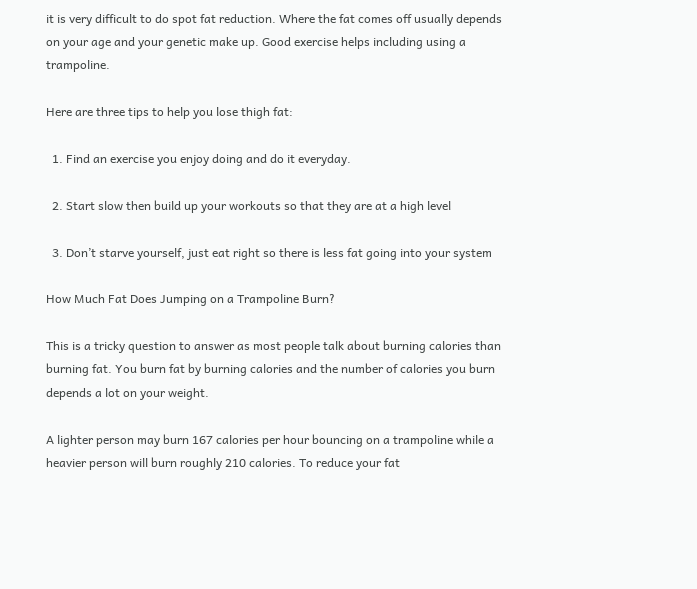it is very difficult to do spot fat reduction. Where the fat comes off usually depends on your age and your genetic make up. Good exercise helps including using a trampoline.

Here are three tips to help you lose thigh fat:

  1. Find an exercise you enjoy doing and do it everyday.

  2. Start slow then build up your workouts so that they are at a high level

  3. Don’t starve yourself, just eat right so there is less fat going into your system

How Much Fat Does Jumping on a Trampoline Burn?

This is a tricky question to answer as most people talk about burning calories than burning fat. You burn fat by burning calories and the number of calories you burn depends a lot on your weight.

A lighter person may burn 167 calories per hour bouncing on a trampoline while a heavier person will burn roughly 210 calories. To reduce your fat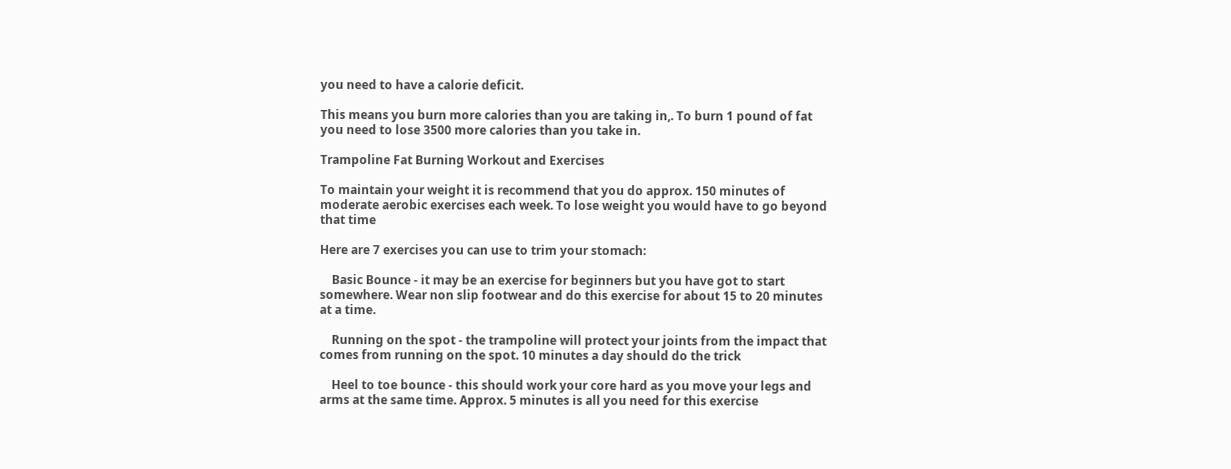you need to have a calorie deficit.

This means you burn more calories than you are taking in,. To burn 1 pound of fat you need to lose 3500 more calories than you take in.

Trampoline Fat Burning Workout and Exercises

To maintain your weight it is recommend that you do approx. 150 minutes of moderate aerobic exercises each week. To lose weight you would have to go beyond that time

Here are 7 exercises you can use to trim your stomach:

    Basic Bounce - it may be an exercise for beginners but you have got to start somewhere. Wear non slip footwear and do this exercise for about 15 to 20 minutes at a time.

    Running on the spot - the trampoline will protect your joints from the impact that comes from running on the spot. 10 minutes a day should do the trick

    Heel to toe bounce - this should work your core hard as you move your legs and arms at the same time. Approx. 5 minutes is all you need for this exercise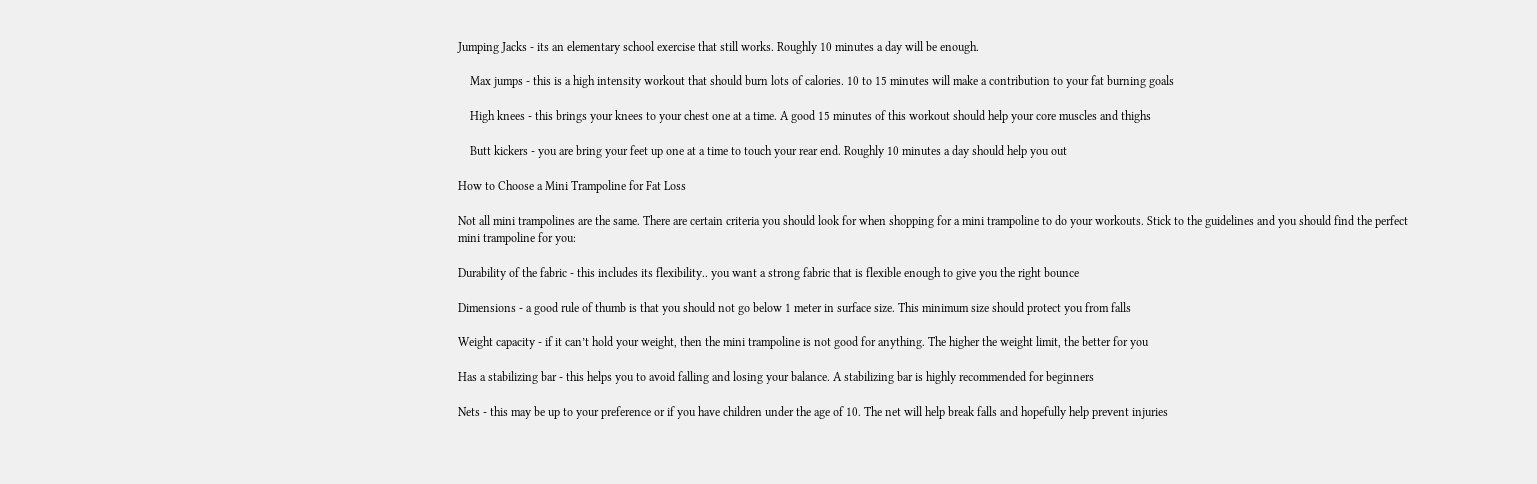Jumping Jacks - its an elementary school exercise that still works. Roughly 10 minutes a day will be enough.

    Max jumps - this is a high intensity workout that should burn lots of calories. 10 to 15 minutes will make a contribution to your fat burning goals

    High knees - this brings your knees to your chest one at a time. A good 15 minutes of this workout should help your core muscles and thighs

    Butt kickers - you are bring your feet up one at a time to touch your rear end. Roughly 10 minutes a day should help you out

How to Choose a Mini Trampoline for Fat Loss

Not all mini trampolines are the same. There are certain criteria you should look for when shopping for a mini trampoline to do your workouts. Stick to the guidelines and you should find the perfect mini trampoline for you:

Durability of the fabric - this includes its flexibility.. you want a strong fabric that is flexible enough to give you the right bounce

Dimensions - a good rule of thumb is that you should not go below 1 meter in surface size. This minimum size should protect you from falls

Weight capacity - if it can’t hold your weight, then the mini trampoline is not good for anything. The higher the weight limit, the better for you

Has a stabilizing bar - this helps you to avoid falling and losing your balance. A stabilizing bar is highly recommended for beginners

Nets - this may be up to your preference or if you have children under the age of 10. The net will help break falls and hopefully help prevent injuries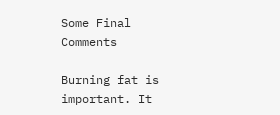Some Final Comments

Burning fat is important. It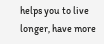helps you to live longer, have more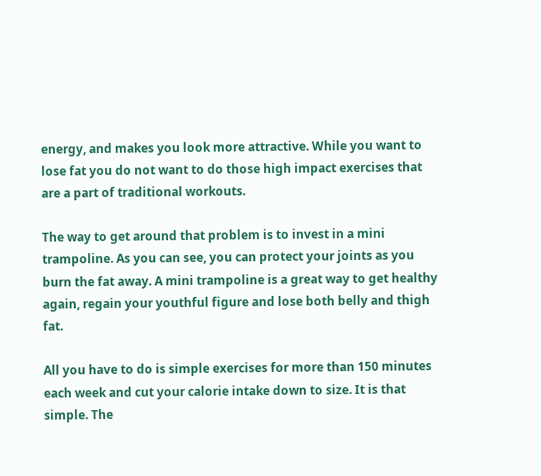energy, and makes you look more attractive. While you want to lose fat you do not want to do those high impact exercises that are a part of traditional workouts.

The way to get around that problem is to invest in a mini trampoline. As you can see, you can protect your joints as you burn the fat away. A mini trampoline is a great way to get healthy again, regain your youthful figure and lose both belly and thigh fat.

All you have to do is simple exercises for more than 150 minutes each week and cut your calorie intake down to size. It is that simple. The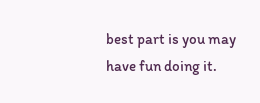best part is you may have fun doing it.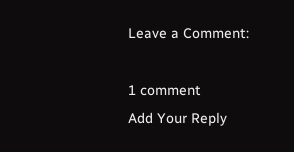Leave a Comment:

1 comment
Add Your Reply